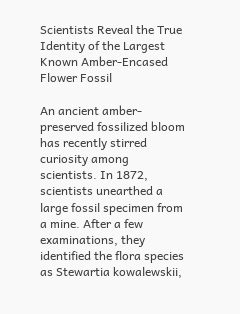Scientists Reveal the True Identity of the Largest Known Amber-Encased Flower Fossil

An ancient amber-preserved fossilized bloom has recently stirred curiosity among scientists. In 1872, scientists unearthed a large fossil specimen from a mine. After a few examinations, they identified the flora species as Stewartia kowalewskii,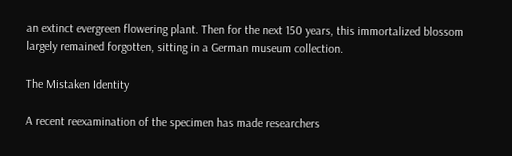an extinct evergreen flowering plant. Then for the next 150 years, this immortalized blossom largely remained forgotten, sitting in a German museum collection.

The Mistaken Identity

A recent reexamination of the specimen has made researchers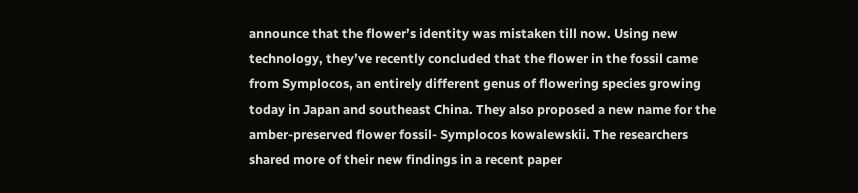announce that the flower’s identity was mistaken till now. Using new technology, they’ve recently concluded that the flower in the fossil came from Symplocos, an entirely different genus of flowering species growing today in Japan and southeast China. They also proposed a new name for the amber-preserved flower fossil- Symplocos kowalewskii. The researchers shared more of their new findings in a recent paper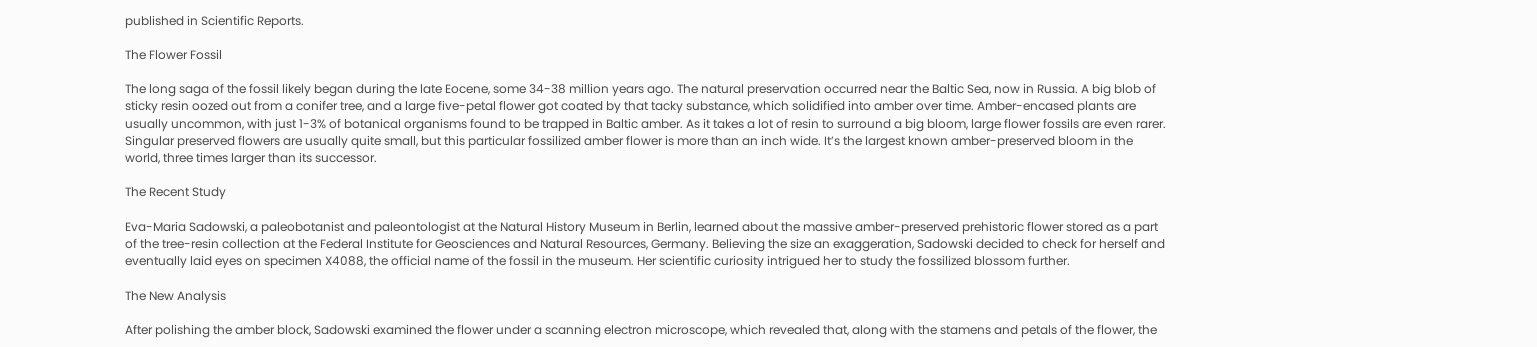published in Scientific Reports.

The Flower Fossil

The long saga of the fossil likely began during the late Eocene, some 34-38 million years ago. The natural preservation occurred near the Baltic Sea, now in Russia. A big blob of sticky resin oozed out from a conifer tree, and a large five-petal flower got coated by that tacky substance, which solidified into amber over time. Amber-encased plants are usually uncommon, with just 1-3% of botanical organisms found to be trapped in Baltic amber. As it takes a lot of resin to surround a big bloom, large flower fossils are even rarer. Singular preserved flowers are usually quite small, but this particular fossilized amber flower is more than an inch wide. It’s the largest known amber-preserved bloom in the world, three times larger than its successor.

The Recent Study

Eva-Maria Sadowski, a paleobotanist and paleontologist at the Natural History Museum in Berlin, learned about the massive amber-preserved prehistoric flower stored as a part of the tree-resin collection at the Federal Institute for Geosciences and Natural Resources, Germany. Believing the size an exaggeration, Sadowski decided to check for herself and eventually laid eyes on specimen X4088, the official name of the fossil in the museum. Her scientific curiosity intrigued her to study the fossilized blossom further.

The New Analysis

After polishing the amber block, Sadowski examined the flower under a scanning electron microscope, which revealed that, along with the stamens and petals of the flower, the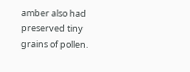amber also had preserved tiny grains of pollen.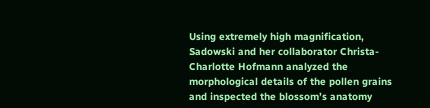Using extremely high magnification, Sadowski and her collaborator Christa-Charlotte Hofmann analyzed the morphological details of the pollen grains and inspected the blossom’s anatomy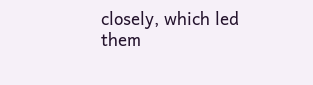closely, which led them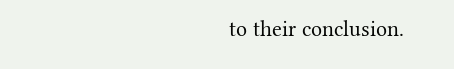to their conclusion.